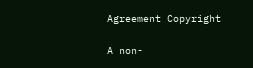Agreement Copyright

A non-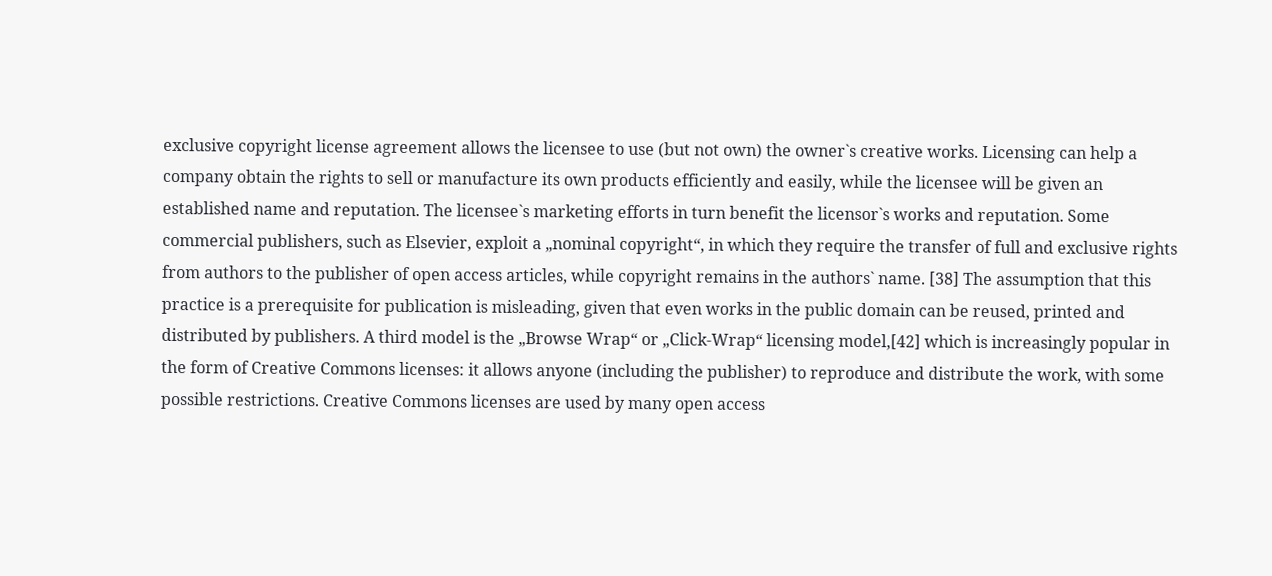exclusive copyright license agreement allows the licensee to use (but not own) the owner`s creative works. Licensing can help a company obtain the rights to sell or manufacture its own products efficiently and easily, while the licensee will be given an established name and reputation. The licensee`s marketing efforts in turn benefit the licensor`s works and reputation. Some commercial publishers, such as Elsevier, exploit a „nominal copyright“, in which they require the transfer of full and exclusive rights from authors to the publisher of open access articles, while copyright remains in the authors` name. [38] The assumption that this practice is a prerequisite for publication is misleading, given that even works in the public domain can be reused, printed and distributed by publishers. A third model is the „Browse Wrap“ or „Click-Wrap“ licensing model,[42] which is increasingly popular in the form of Creative Commons licenses: it allows anyone (including the publisher) to reproduce and distribute the work, with some possible restrictions. Creative Commons licenses are used by many open access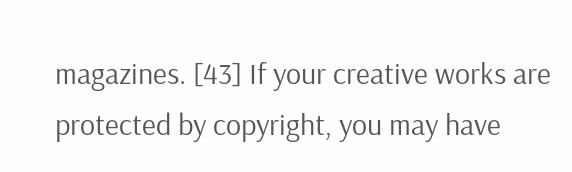magazines. [43] If your creative works are protected by copyright, you may have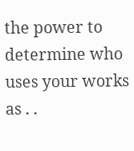the power to determine who uses your works as . .